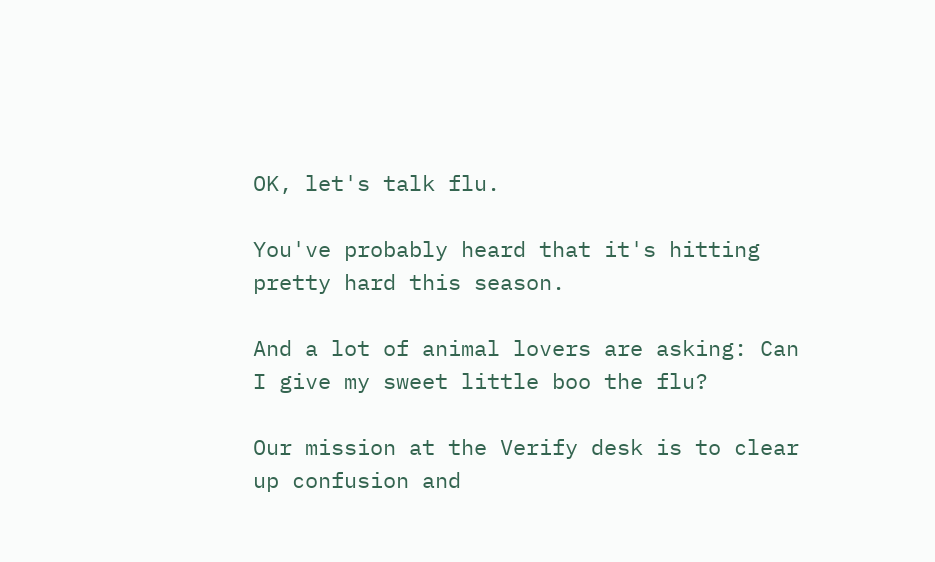OK, let's talk flu.

You've probably heard that it's hitting pretty hard this season.

And a lot of animal lovers are asking: Can I give my sweet little boo the flu?

Our mission at the Verify desk is to clear up confusion and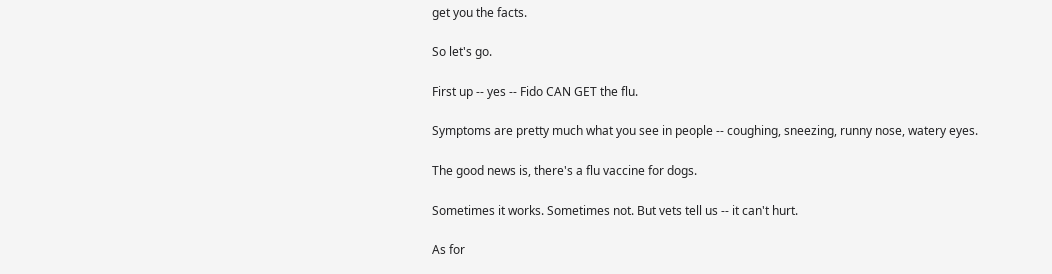get you the facts.

So let's go.

First up -- yes -- Fido CAN GET the flu.

Symptoms are pretty much what you see in people -- coughing, sneezing, runny nose, watery eyes.

The good news is, there's a flu vaccine for dogs.

Sometimes it works. Sometimes not. But vets tell us -- it can't hurt.

As for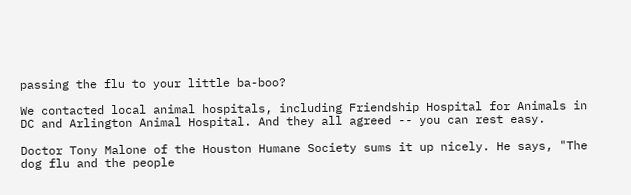passing the flu to your little ba-boo?

We contacted local animal hospitals, including Friendship Hospital for Animals in DC and Arlington Animal Hospital. And they all agreed -- you can rest easy.

Doctor Tony Malone of the Houston Humane Society sums it up nicely. He says, "The dog flu and the people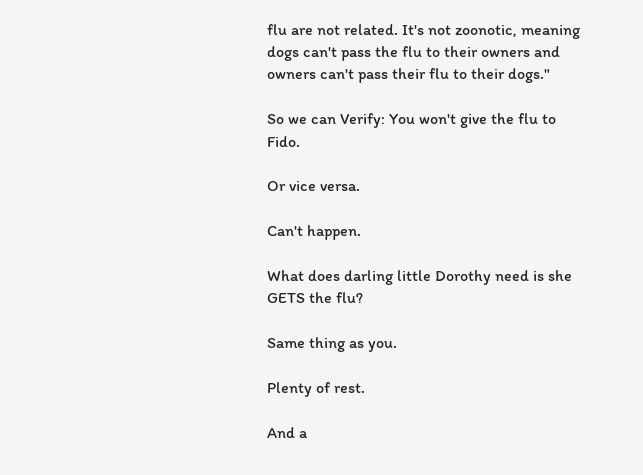flu are not related. It's not zoonotic, meaning dogs can't pass the flu to their owners and owners can't pass their flu to their dogs."

So we can Verify: You won't give the flu to Fido.

Or vice versa.

Can't happen.

What does darling little Dorothy need is she GETS the flu?

Same thing as you.

Plenty of rest.

And a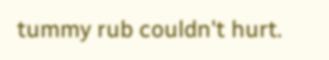tummy rub couldn't hurt.